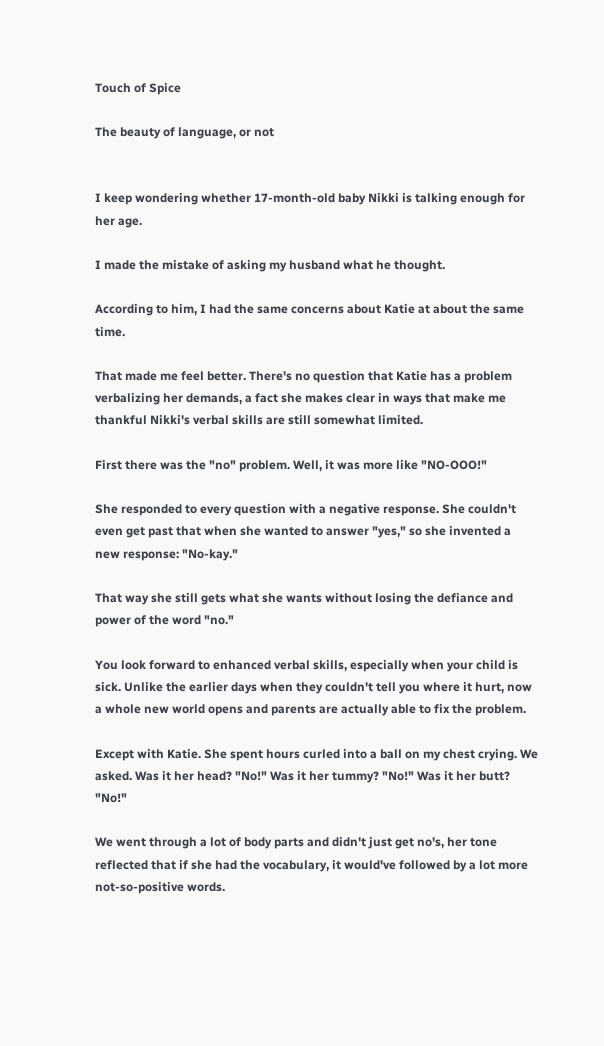Touch of Spice

The beauty of language, or not


I keep wondering whether 17-month-old baby Nikki is talking enough for her age.

I made the mistake of asking my husband what he thought.

According to him, I had the same concerns about Katie at about the same time.

That made me feel better. There's no question that Katie has a problem verbalizing her demands, a fact she makes clear in ways that make me thankful Nikki's verbal skills are still somewhat limited.

First there was the "no" problem. Well, it was more like "NO-OOO!"

She responded to every question with a negative response. She couldn't even get past that when she wanted to answer "yes," so she invented a new response: "No-kay."

That way she still gets what she wants without losing the defiance and power of the word "no."

You look forward to enhanced verbal skills, especially when your child is sick. Unlike the earlier days when they couldn't tell you where it hurt, now a whole new world opens and parents are actually able to fix the problem.

Except with Katie. She spent hours curled into a ball on my chest crying. We asked. Was it her head? "No!" Was it her tummy? "No!" Was it her butt? "No!"

We went through a lot of body parts and didn't just get no's, her tone reflected that if she had the vocabulary, it would've followed by a lot more not-so-positive words.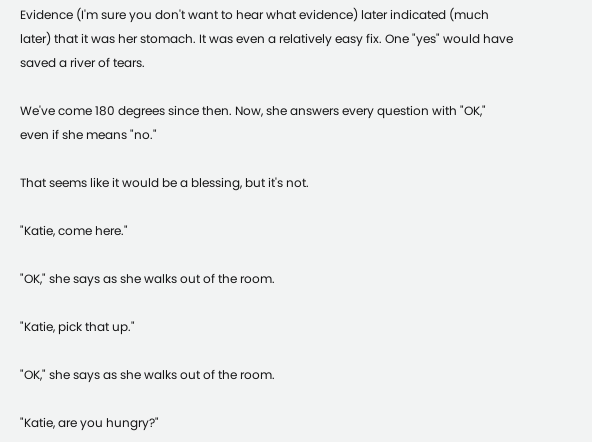Evidence (I'm sure you don't want to hear what evidence) later indicated (much later) that it was her stomach. It was even a relatively easy fix. One "yes" would have saved a river of tears.

We've come 180 degrees since then. Now, she answers every question with "OK," even if she means "no."

That seems like it would be a blessing, but it's not.

"Katie, come here."

"OK," she says as she walks out of the room.

"Katie, pick that up."

"OK," she says as she walks out of the room.

"Katie, are you hungry?"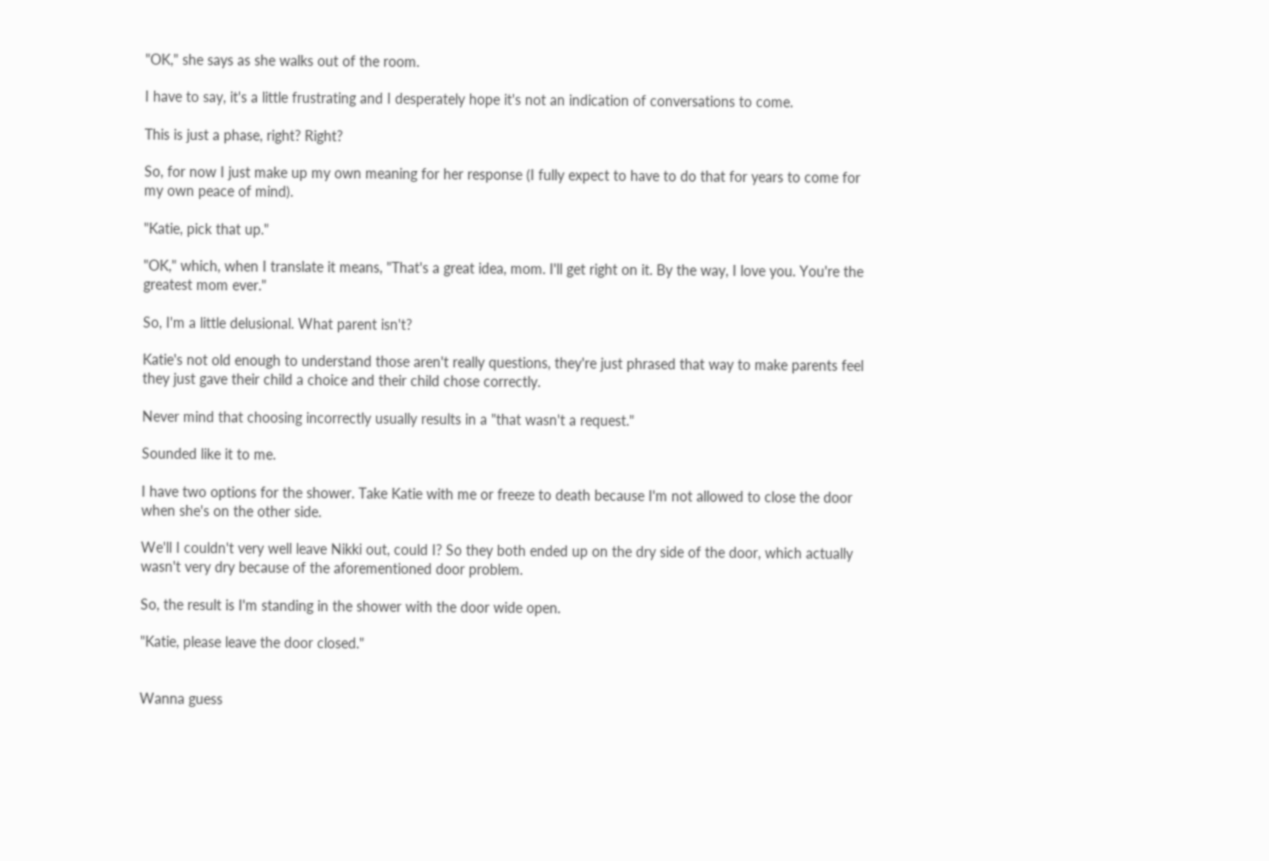"OK," she says as she walks out of the room.

I have to say, it's a little frustrating and I desperately hope it's not an indication of conversations to come.

This is just a phase, right? Right?

So, for now I just make up my own meaning for her response (I fully expect to have to do that for years to come for my own peace of mind).

"Katie, pick that up."

"OK," which, when I translate it means, "That's a great idea, mom. I'll get right on it. By the way, I love you. You're the greatest mom ever."

So, I'm a little delusional. What parent isn't?

Katie's not old enough to understand those aren't really questions, they're just phrased that way to make parents feel they just gave their child a choice and their child chose correctly.

Never mind that choosing incorrectly usually results in a "that wasn't a request."

Sounded like it to me.

I have two options for the shower. Take Katie with me or freeze to death because I'm not allowed to close the door when she's on the other side.

We'll I couldn't very well leave Nikki out, could I? So they both ended up on the dry side of the door, which actually wasn't very dry because of the aforementioned door problem.

So, the result is I'm standing in the shower with the door wide open.

"Katie, please leave the door closed."


Wanna guess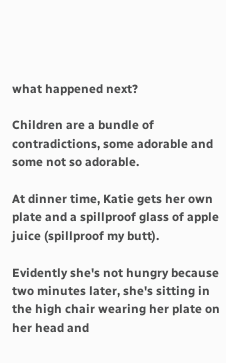what happened next?

Children are a bundle of contradictions, some adorable and some not so adorable.

At dinner time, Katie gets her own plate and a spillproof glass of apple juice (spillproof my butt).

Evidently she's not hungry because two minutes later, she's sitting in the high chair wearing her plate on her head and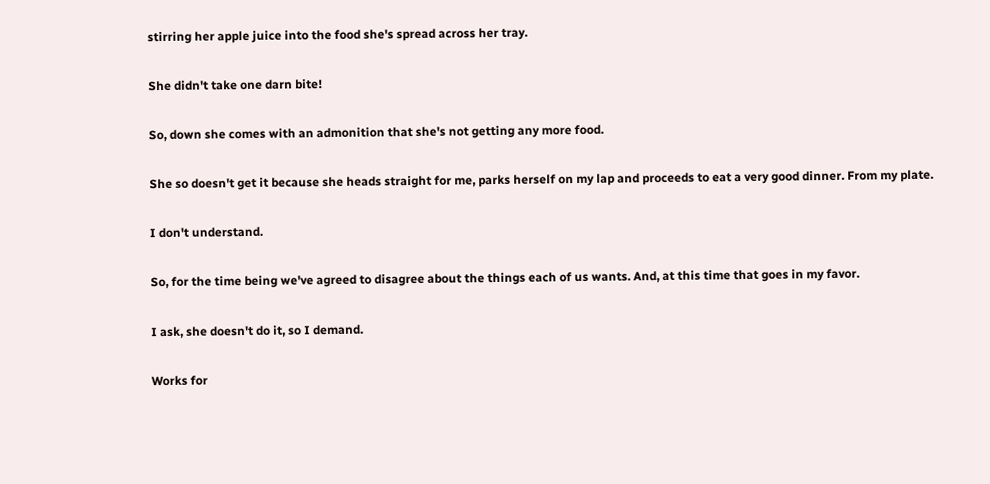stirring her apple juice into the food she's spread across her tray.

She didn't take one darn bite!

So, down she comes with an admonition that she's not getting any more food.

She so doesn't get it because she heads straight for me, parks herself on my lap and proceeds to eat a very good dinner. From my plate.

I don't understand.

So, for the time being we've agreed to disagree about the things each of us wants. And, at this time that goes in my favor.

I ask, she doesn't do it, so I demand.

Works for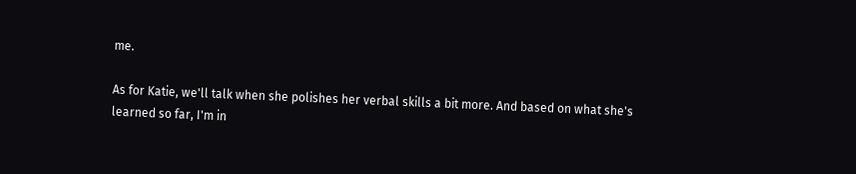me.

As for Katie, we'll talk when she polishes her verbal skills a bit more. And based on what she's learned so far, I'm in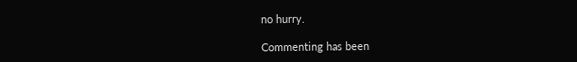no hurry.

Commenting has been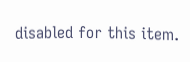disabled for this item.